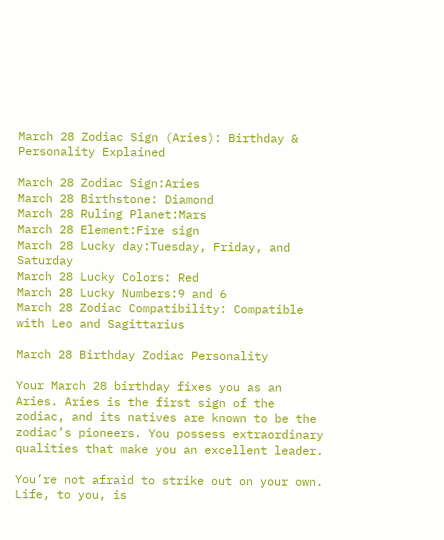March 28 Zodiac Sign (Aries): Birthday & Personality Explained

March 28 Zodiac Sign:Aries
March 28 Birthstone: Diamond
March 28 Ruling Planet:Mars
March 28 Element:Fire sign
March 28 Lucky day:Tuesday, Friday, and Saturday
March 28 Lucky Colors: Red
March 28 Lucky Numbers:9 and 6
March 28 Zodiac Compatibility: Compatible with Leo and Sagittarius

March 28 Birthday Zodiac Personality

Your March 28 birthday fixes you as an Aries. Aries is the first sign of the zodiac, and its natives are known to be the zodiac’s pioneers. You possess extraordinary qualities that make you an excellent leader.

You’re not afraid to strike out on your own. Life, to you, is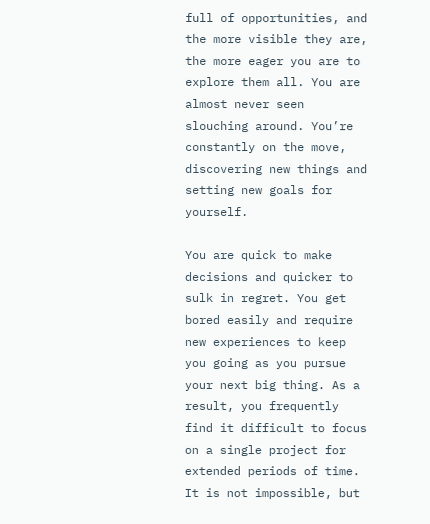full of opportunities, and the more visible they are, the more eager you are to explore them all. You are almost never seen slouching around. You’re constantly on the move, discovering new things and setting new goals for yourself.

You are quick to make decisions and quicker to sulk in regret. You get bored easily and require new experiences to keep you going as you pursue your next big thing. As a result, you frequently find it difficult to focus on a single project for extended periods of time. It is not impossible, but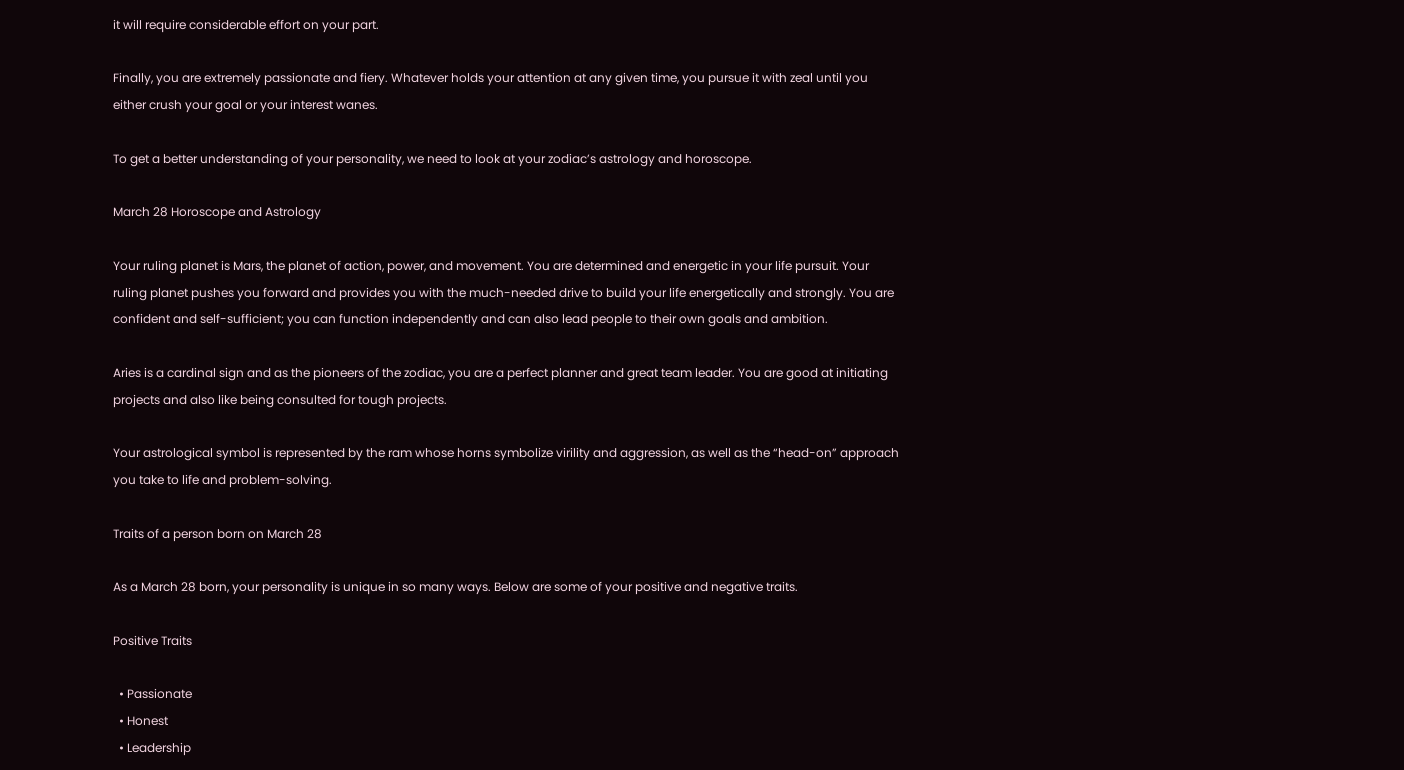it will require considerable effort on your part.

Finally, you are extremely passionate and fiery. Whatever holds your attention at any given time, you pursue it with zeal until you either crush your goal or your interest wanes.

To get a better understanding of your personality, we need to look at your zodiac’s astrology and horoscope.

March 28 Horoscope and Astrology

Your ruling planet is Mars, the planet of action, power, and movement. You are determined and energetic in your life pursuit. Your ruling planet pushes you forward and provides you with the much-needed drive to build your life energetically and strongly. You are confident and self-sufficient; you can function independently and can also lead people to their own goals and ambition.

Aries is a cardinal sign and as the pioneers of the zodiac, you are a perfect planner and great team leader. You are good at initiating projects and also like being consulted for tough projects.

Your astrological symbol is represented by the ram whose horns symbolize virility and aggression, as well as the “head-on” approach you take to life and problem-solving.

Traits of a person born on March 28

As a March 28 born, your personality is unique in so many ways. Below are some of your positive and negative traits.

Positive Traits

  • Passionate
  • Honest
  • Leadership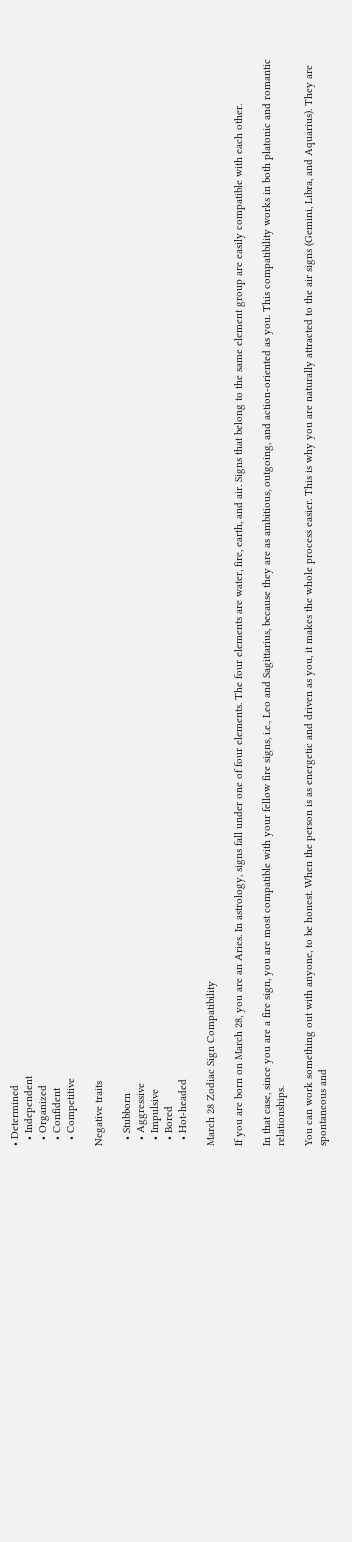• Determined
  • Independent
  • Organized
  • Confident
  • Competitive

Negative traits

  • Stubborn
  • Aggressive
  • Impulsive
  • Bored
  • Hot-headed

March 28 Zodiac Sign Compatibility

If you are born on March 28, you are an Aries. In astrology, signs fall under one of four elements. The four elements are water, fire, earth, and air. Signs that belong to the same element group are easily compatible with each other.

In that case, since you are a fire sign, you are most compatible with your fellow fire signs, i.e., Leo and Sagittarius, because they are as ambitious, outgoing, and action-oriented as you. This compatibility works in both platonic and romantic relationships.

You can work something out with anyone, to be honest. When the person is as energetic and driven as you, it makes the whole process easier. This is why you are naturally attracted to the air signs (Gemini, Libra, and Aquarius). They are spontaneous and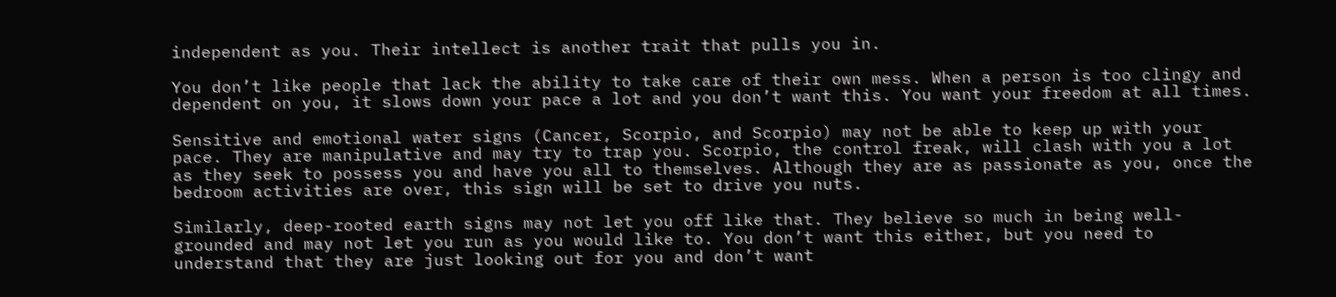independent as you. Their intellect is another trait that pulls you in.

You don’t like people that lack the ability to take care of their own mess. When a person is too clingy and dependent on you, it slows down your pace a lot and you don’t want this. You want your freedom at all times.

Sensitive and emotional water signs (Cancer, Scorpio, and Scorpio) may not be able to keep up with your pace. They are manipulative and may try to trap you. Scorpio, the control freak, will clash with you a lot as they seek to possess you and have you all to themselves. Although they are as passionate as you, once the bedroom activities are over, this sign will be set to drive you nuts.

Similarly, deep-rooted earth signs may not let you off like that. They believe so much in being well-grounded and may not let you run as you would like to. You don’t want this either, but you need to understand that they are just looking out for you and don’t want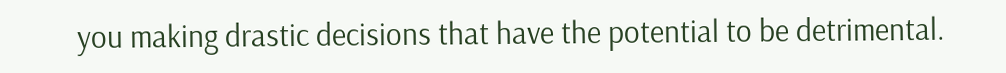you making drastic decisions that have the potential to be detrimental.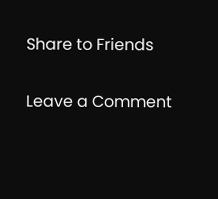Share to Friends

Leave a Comment